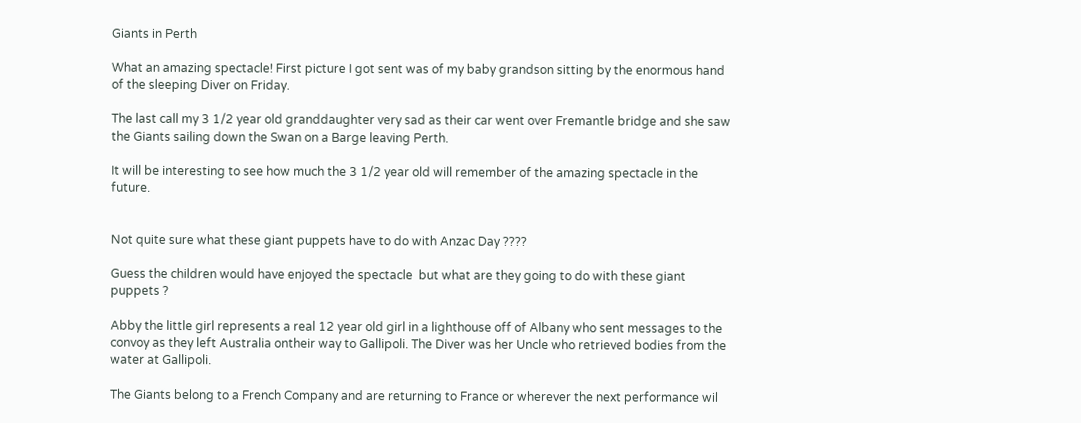Giants in Perth

What an amazing spectacle! First picture I got sent was of my baby grandson sitting by the enormous hand of the sleeping Diver on Friday.

The last call my 3 1/2 year old granddaughter very sad as their car went over Fremantle bridge and she saw the Giants sailing down the Swan on a Barge leaving Perth.

It will be interesting to see how much the 3 1/2 year old will remember of the amazing spectacle in the future.


Not quite sure what these giant puppets have to do with Anzac Day ????

Guess the children would have enjoyed the spectacle  but what are they going to do with these giant puppets ?

Abby the little girl represents a real 12 year old girl in a lighthouse off of Albany who sent messages to the convoy as they left Australia ontheir way to Gallipoli. The Diver was her Uncle who retrieved bodies from the water at Gallipoli.

The Giants belong to a French Company and are returning to France or wherever the next performance wil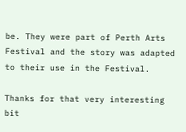be. They were part of Perth Arts Festival and the story was adapted to their use in the Festival.

Thanks for that very interesting bit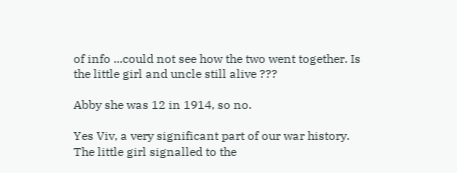of info ...could not see how the two went together. Is the little girl and uncle still alive ???

Abby she was 12 in 1914, so no.

Yes Viv, a very significant part of our war history. The little girl signalled to the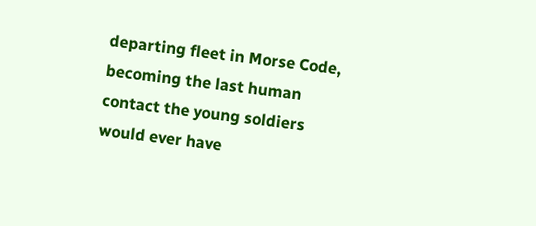departing fleet in Morse Code, becoming the last human contact the young soldiers would ever have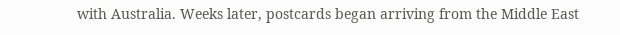with Australia. Weeks later, postcards began arriving from the Middle East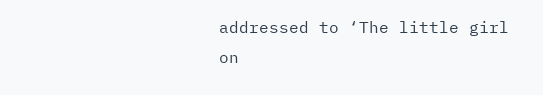addressed to ‘The little girl on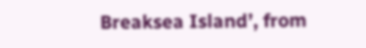Breaksea Island’, from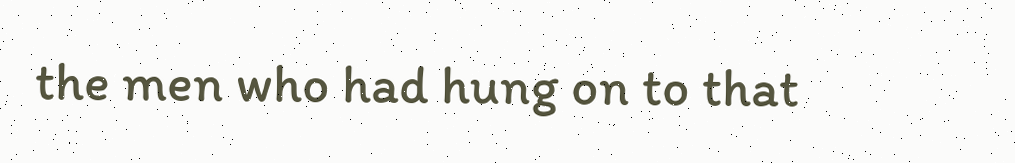the men who had hung on to that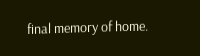final memory of home.